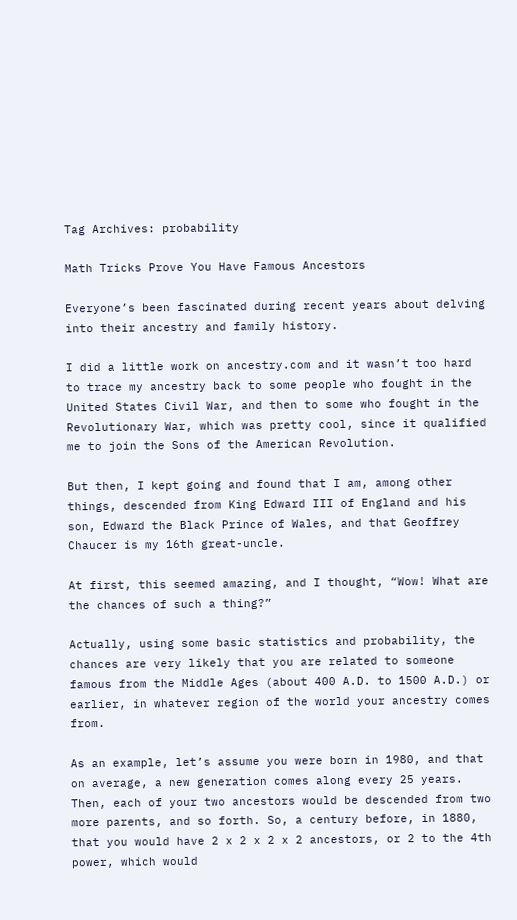Tag Archives: probability

Math Tricks Prove You Have Famous Ancestors

Everyone’s been fascinated during recent years about delving into their ancestry and family history.

I did a little work on ancestry.com and it wasn’t too hard to trace my ancestry back to some people who fought in the United States Civil War, and then to some who fought in the Revolutionary War, which was pretty cool, since it qualified me to join the Sons of the American Revolution.

But then, I kept going and found that I am, among other things, descended from King Edward III of England and his son, Edward the Black Prince of Wales, and that Geoffrey Chaucer is my 16th great-uncle.

At first, this seemed amazing, and I thought, “Wow! What are the chances of such a thing?”

Actually, using some basic statistics and probability, the chances are very likely that you are related to someone famous from the Middle Ages (about 400 A.D. to 1500 A.D.) or earlier, in whatever region of the world your ancestry comes from.

As an example, let’s assume you were born in 1980, and that on average, a new generation comes along every 25 years. Then, each of your two ancestors would be descended from two more parents, and so forth. So, a century before, in 1880, that you would have 2 x 2 x 2 x 2 ancestors, or 2 to the 4th power, which would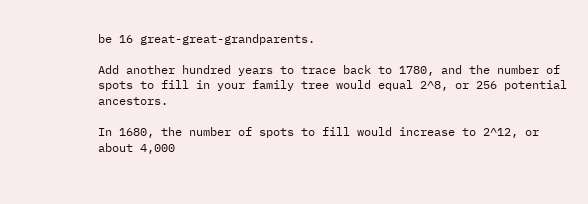be 16 great-great-grandparents.

Add another hundred years to trace back to 1780, and the number of spots to fill in your family tree would equal 2^8, or 256 potential ancestors.

In 1680, the number of spots to fill would increase to 2^12, or about 4,000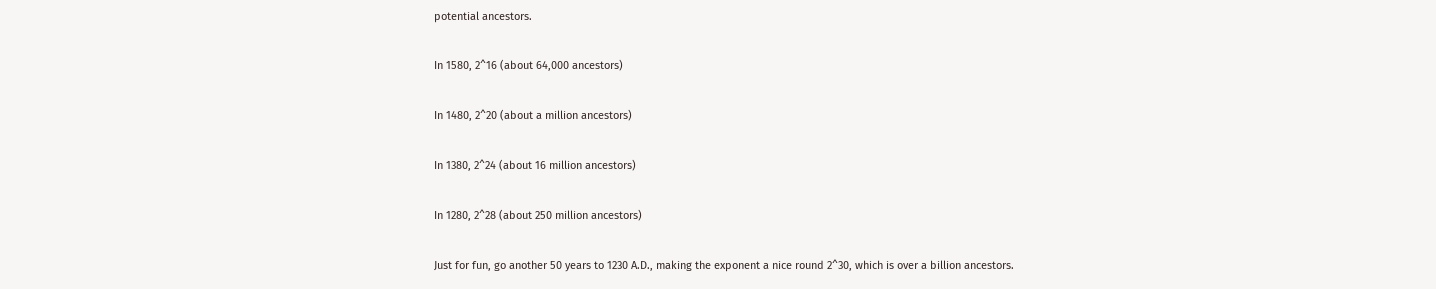potential ancestors.

In 1580, 2^16 (about 64,000 ancestors)

In 1480, 2^20 (about a million ancestors)

In 1380, 2^24 (about 16 million ancestors)

In 1280, 2^28 (about 250 million ancestors)

Just for fun, go another 50 years to 1230 A.D., making the exponent a nice round 2^30, which is over a billion ancestors.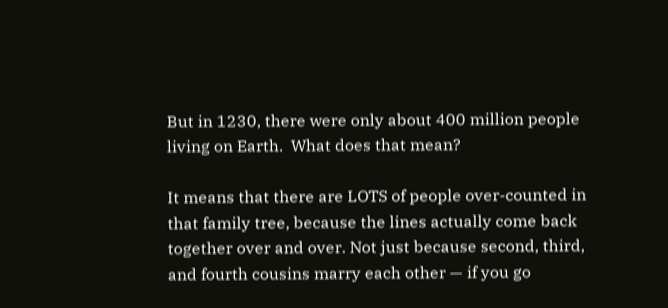But in 1230, there were only about 400 million people living on Earth.  What does that mean?

It means that there are LOTS of people over-counted in that family tree, because the lines actually come back together over and over. Not just because second, third, and fourth cousins marry each other — if you go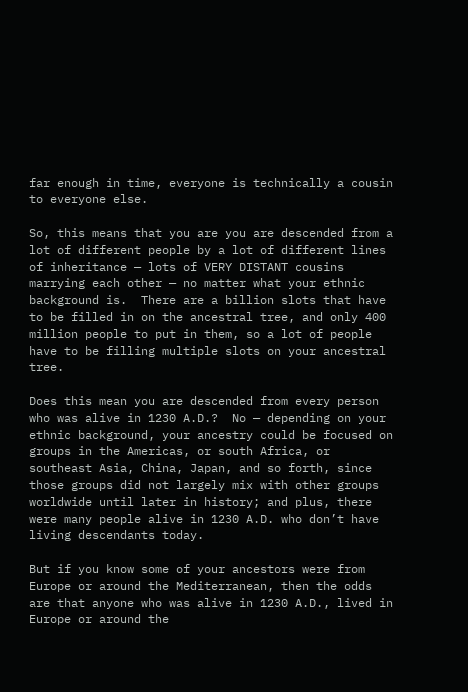far enough in time, everyone is technically a cousin to everyone else.

So, this means that you are you are descended from a lot of different people by a lot of different lines of inheritance — lots of VERY DISTANT cousins marrying each other — no matter what your ethnic background is.  There are a billion slots that have to be filled in on the ancestral tree, and only 400 million people to put in them, so a lot of people have to be filling multiple slots on your ancestral tree.

Does this mean you are descended from every person who was alive in 1230 A.D.?  No — depending on your ethnic background, your ancestry could be focused on groups in the Americas, or south Africa, or southeast Asia, China, Japan, and so forth, since those groups did not largely mix with other groups worldwide until later in history; and plus, there were many people alive in 1230 A.D. who don’t have living descendants today.

But if you know some of your ancestors were from Europe or around the Mediterranean, then the odds are that anyone who was alive in 1230 A.D., lived in Europe or around the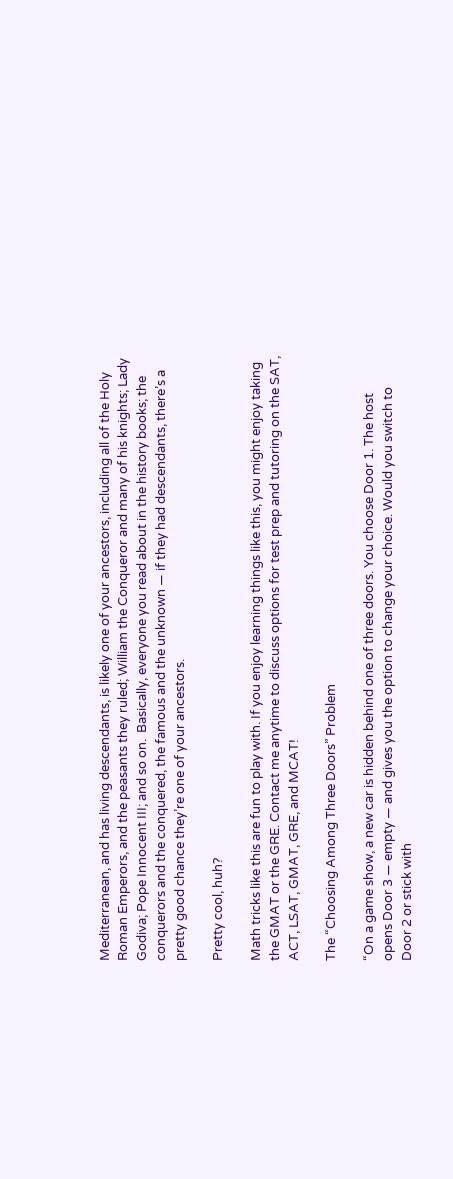Mediterranean, and has living descendants, is likely one of your ancestors, including all of the Holy Roman Emperors, and the peasants they ruled; William the Conqueror and many of his knights; Lady Godiva; Pope Innocent III; and so on.  Basically, everyone you read about in the history books; the conquerors and the conquered, the famous and the unknown — if they had descendants, there’s a pretty good chance they’re one of your ancestors.

Pretty cool, huh?

Math tricks like this are fun to play with. If you enjoy learning things like this, you might enjoy taking the GMAT or the GRE. Contact me anytime to discuss options for test prep and tutoring on the SAT, ACT, LSAT, GMAT, GRE, and MCAT!

The “Choosing Among Three Doors” Problem

“On a game show, a new car is hidden behind one of three doors. You choose Door 1. The host opens Door 3 — empty — and gives you the option to change your choice. Would you switch to Door 2 or stick with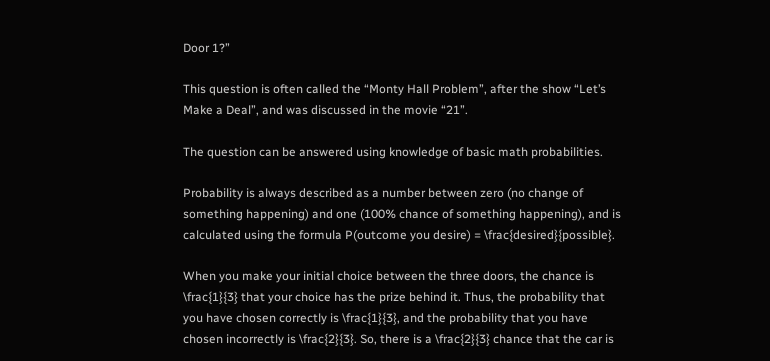Door 1?”

This question is often called the “Monty Hall Problem”, after the show “Let’s Make a Deal”, and was discussed in the movie “21”.

The question can be answered using knowledge of basic math probabilities.

Probability is always described as a number between zero (no change of something happening) and one (100% chance of something happening), and is calculated using the formula P(outcome you desire) = \frac{desired}{possible}.

When you make your initial choice between the three doors, the chance is \frac{1}{3} that your choice has the prize behind it. Thus, the probability that you have chosen correctly is \frac{1}{3}, and the probability that you have chosen incorrectly is \frac{2}{3}. So, there is a \frac{2}{3} chance that the car is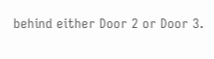behind either Door 2 or Door 3.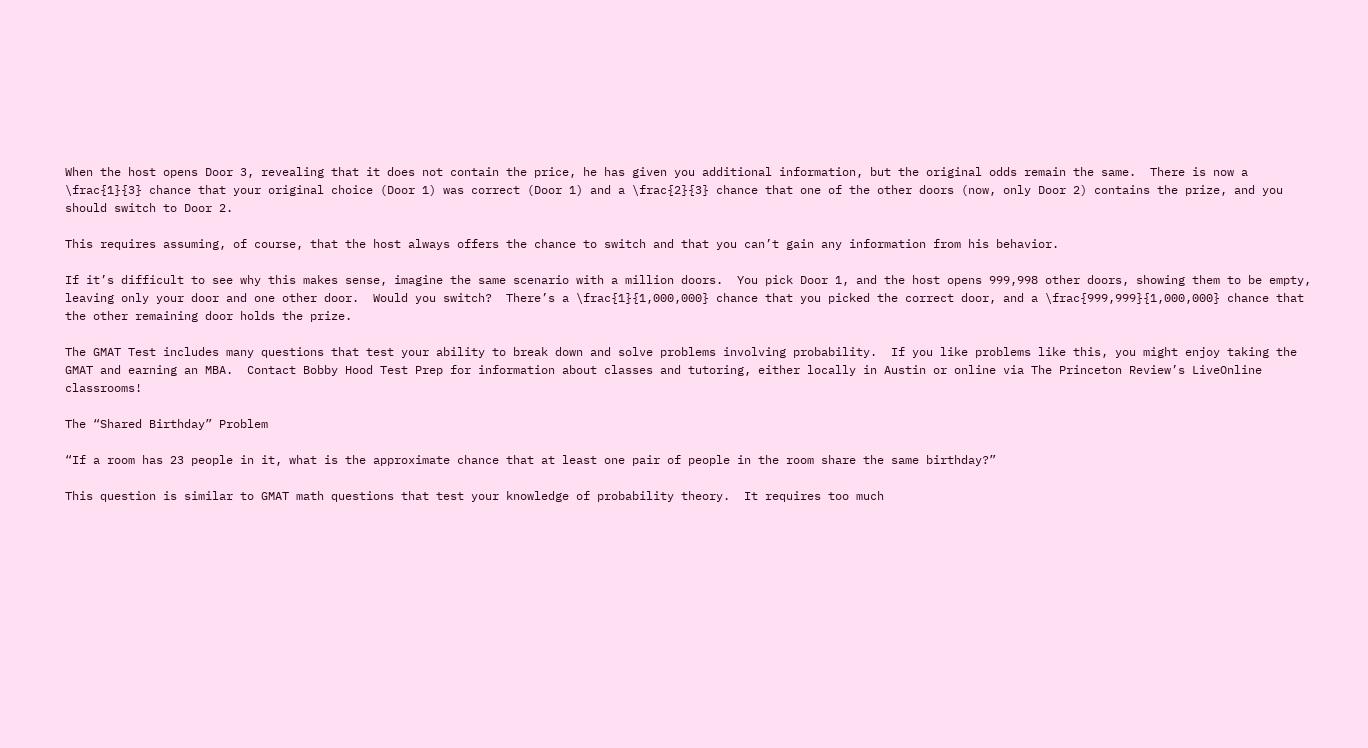When the host opens Door 3, revealing that it does not contain the price, he has given you additional information, but the original odds remain the same.  There is now a \frac{1}{3} chance that your original choice (Door 1) was correct (Door 1) and a \frac{2}{3} chance that one of the other doors (now, only Door 2) contains the prize, and you should switch to Door 2.

This requires assuming, of course, that the host always offers the chance to switch and that you can’t gain any information from his behavior.

If it’s difficult to see why this makes sense, imagine the same scenario with a million doors.  You pick Door 1, and the host opens 999,998 other doors, showing them to be empty, leaving only your door and one other door.  Would you switch?  There’s a \frac{1}{1,000,000} chance that you picked the correct door, and a \frac{999,999}{1,000,000} chance that the other remaining door holds the prize.

The GMAT Test includes many questions that test your ability to break down and solve problems involving probability.  If you like problems like this, you might enjoy taking the GMAT and earning an MBA.  Contact Bobby Hood Test Prep for information about classes and tutoring, either locally in Austin or online via The Princeton Review’s LiveOnline classrooms!

The “Shared Birthday” Problem

“If a room has 23 people in it, what is the approximate chance that at least one pair of people in the room share the same birthday?”

This question is similar to GMAT math questions that test your knowledge of probability theory.  It requires too much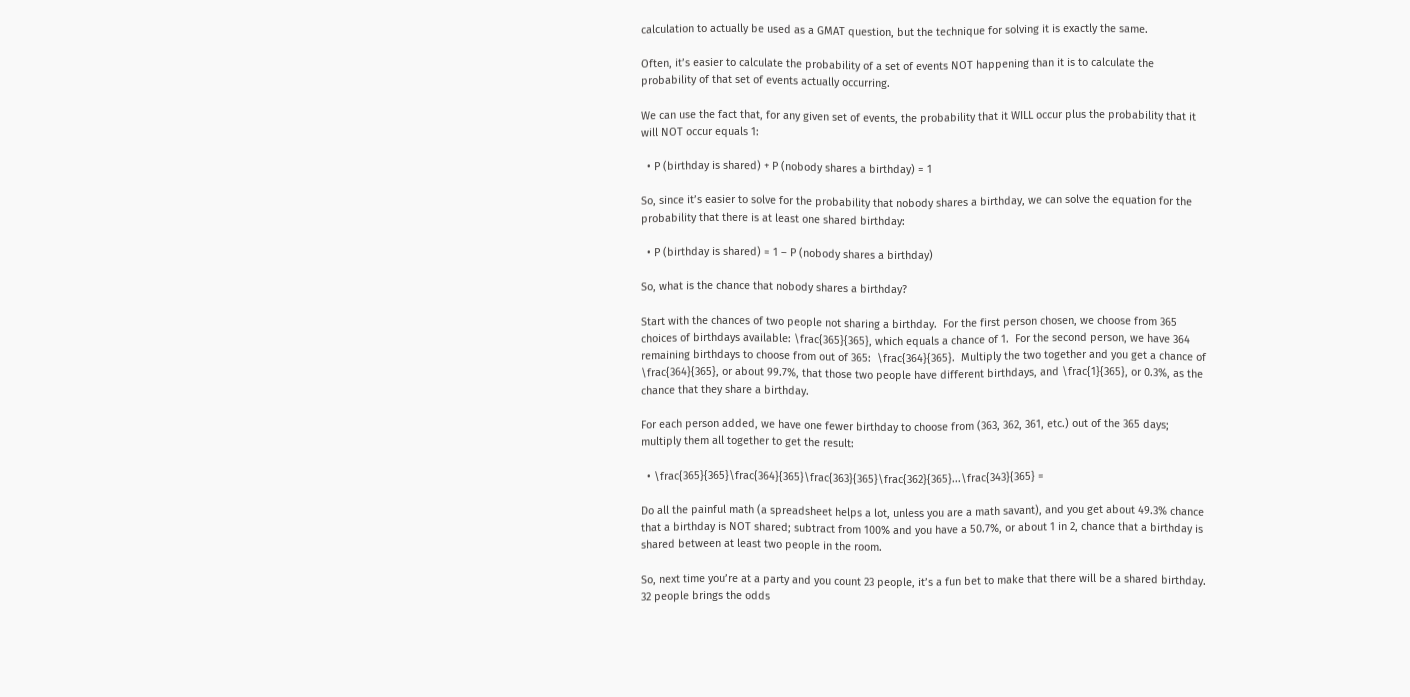calculation to actually be used as a GMAT question, but the technique for solving it is exactly the same.

Often, it’s easier to calculate the probability of a set of events NOT happening than it is to calculate the probability of that set of events actually occurring.

We can use the fact that, for any given set of events, the probability that it WILL occur plus the probability that it will NOT occur equals 1:

  • P (birthday is shared) + P (nobody shares a birthday) = 1

So, since it’s easier to solve for the probability that nobody shares a birthday, we can solve the equation for the probability that there is at least one shared birthday:

  • P (birthday is shared) = 1 – P (nobody shares a birthday)

So, what is the chance that nobody shares a birthday?

Start with the chances of two people not sharing a birthday.  For the first person chosen, we choose from 365 choices of birthdays available: \frac{365}{365}, which equals a chance of 1.  For the second person, we have 364 remaining birthdays to choose from out of 365:  \frac{364}{365}.  Multiply the two together and you get a chance of \frac{364}{365}, or about 99.7%, that those two people have different birthdays, and \frac{1}{365}, or 0.3%, as the chance that they share a birthday.

For each person added, we have one fewer birthday to choose from (363, 362, 361, etc.) out of the 365 days; multiply them all together to get the result:

  • \frac{365}{365}\frac{364}{365}\frac{363}{365}\frac{362}{365}...\frac{343}{365} =

Do all the painful math (a spreadsheet helps a lot, unless you are a math savant), and you get about 49.3% chance that a birthday is NOT shared; subtract from 100% and you have a 50.7%, or about 1 in 2, chance that a birthday is shared between at least two people in the room.

So, next time you’re at a party and you count 23 people, it’s a fun bet to make that there will be a shared birthday.  32 people brings the odds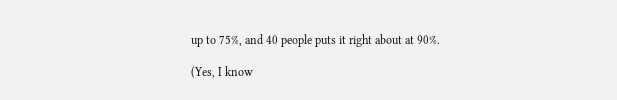up to 75%, and 40 people puts it right about at 90%.

(Yes, I know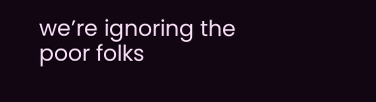we’re ignoring the poor folks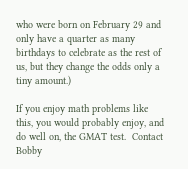who were born on February 29 and only have a quarter as many birthdays to celebrate as the rest of us, but they change the odds only a tiny amount.)

If you enjoy math problems like this, you would probably enjoy, and do well on, the GMAT test.  Contact Bobby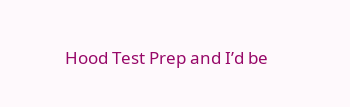Hood Test Prep and I’d be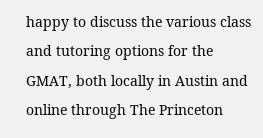happy to discuss the various class and tutoring options for the GMAT, both locally in Austin and online through The Princeton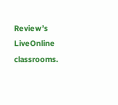Review’s LiveOnline classrooms.